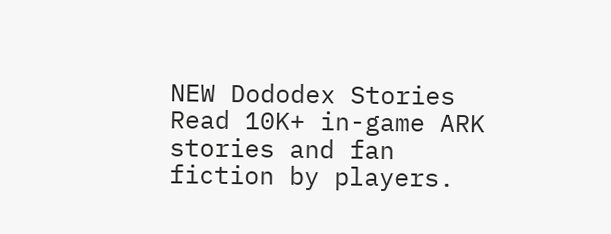NEW Dododex Stories Read 10K+ in-game ARK stories and fan fiction by players.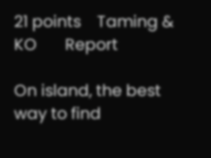21 points    Taming & KO       Report

On island, the best way to find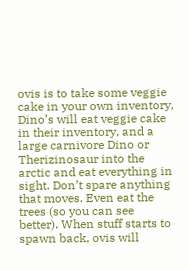ovis is to take some veggie cake in your own inventory, Dino’s will eat veggie cake in their inventory, and a large carnivore Dino or Therizinosaur into the arctic and eat everything in sight. Don’t spare anything that moves. Even eat the trees (so you can see better). When stuff starts to spawn back, ovis will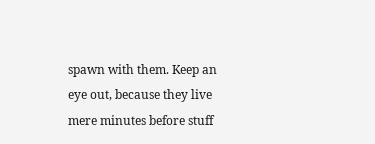spawn with them. Keep an eye out, because they live mere minutes before stuff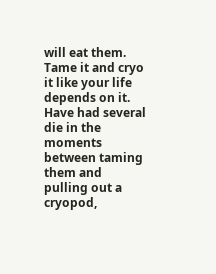will eat them. Tame it and cryo it like your life depends on it. Have had several die in the moments between taming them and pulling out a cryopod,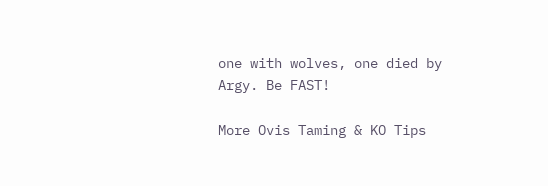one with wolves, one died by Argy. Be FAST!

More Ovis Taming & KO Tips